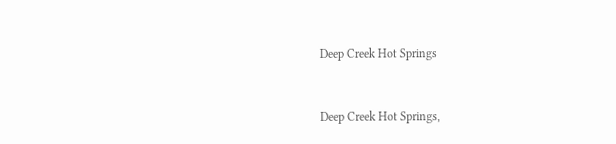Deep Creek Hot Springs


Deep Creek Hot Springs,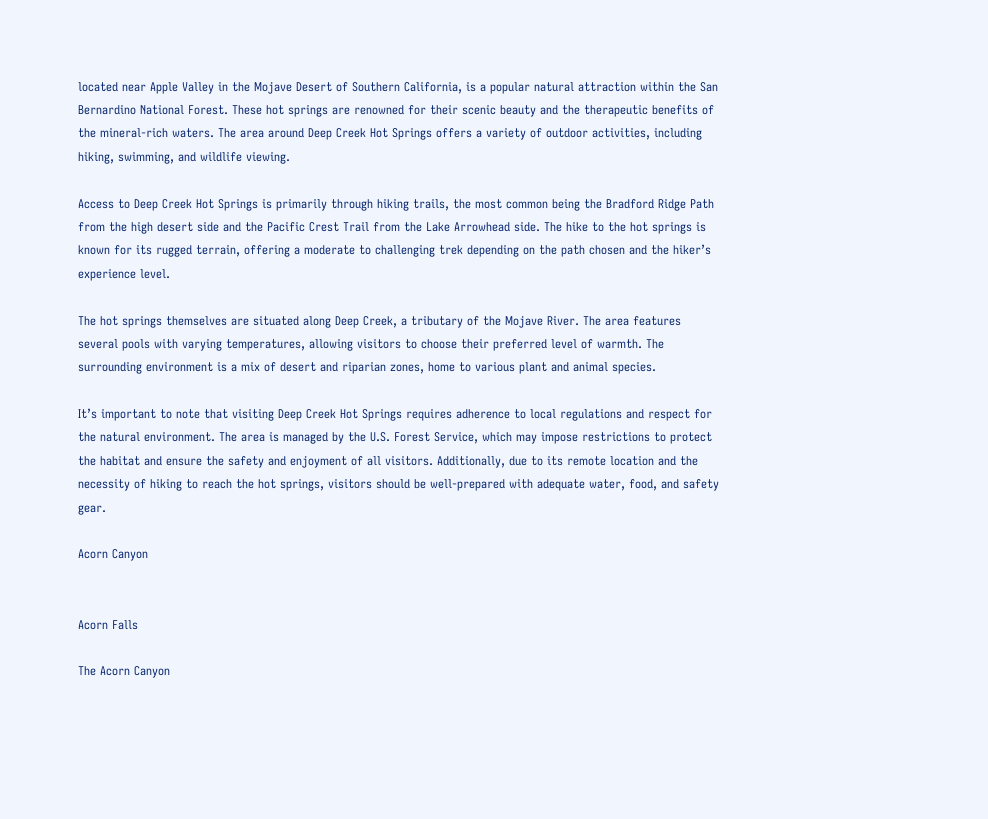located near Apple Valley in the Mojave Desert of Southern California, is a popular natural attraction within the San Bernardino National Forest. These hot springs are renowned for their scenic beauty and the therapeutic benefits of the mineral-rich waters. The area around Deep Creek Hot Springs offers a variety of outdoor activities, including hiking, swimming, and wildlife viewing.

Access to Deep Creek Hot Springs is primarily through hiking trails, the most common being the Bradford Ridge Path from the high desert side and the Pacific Crest Trail from the Lake Arrowhead side. The hike to the hot springs is known for its rugged terrain, offering a moderate to challenging trek depending on the path chosen and the hiker’s experience level.

The hot springs themselves are situated along Deep Creek, a tributary of the Mojave River. The area features several pools with varying temperatures, allowing visitors to choose their preferred level of warmth. The surrounding environment is a mix of desert and riparian zones, home to various plant and animal species.

It’s important to note that visiting Deep Creek Hot Springs requires adherence to local regulations and respect for the natural environment. The area is managed by the U.S. Forest Service, which may impose restrictions to protect the habitat and ensure the safety and enjoyment of all visitors. Additionally, due to its remote location and the necessity of hiking to reach the hot springs, visitors should be well-prepared with adequate water, food, and safety gear.

Acorn Canyon


Acorn Falls

The Acorn Canyon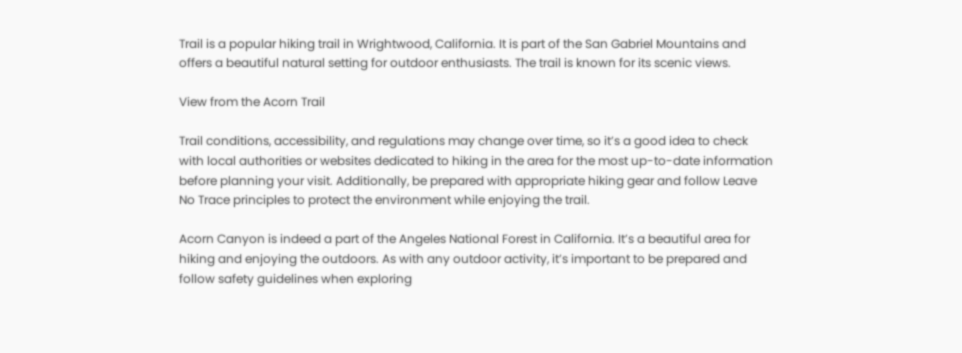Trail is a popular hiking trail in Wrightwood, California. It is part of the San Gabriel Mountains and offers a beautiful natural setting for outdoor enthusiasts. The trail is known for its scenic views.

View from the Acorn Trail

Trail conditions, accessibility, and regulations may change over time, so it’s a good idea to check with local authorities or websites dedicated to hiking in the area for the most up-to-date information before planning your visit. Additionally, be prepared with appropriate hiking gear and follow Leave No Trace principles to protect the environment while enjoying the trail.

Acorn Canyon is indeed a part of the Angeles National Forest in California. It’s a beautiful area for hiking and enjoying the outdoors. As with any outdoor activity, it’s important to be prepared and follow safety guidelines when exploring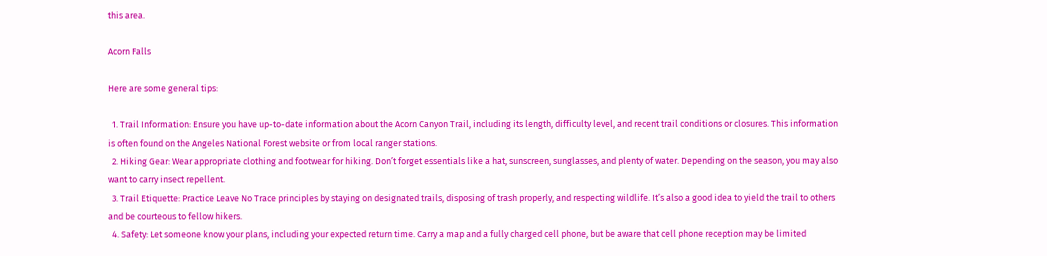this area.

Acorn Falls

Here are some general tips:

  1. Trail Information: Ensure you have up-to-date information about the Acorn Canyon Trail, including its length, difficulty level, and recent trail conditions or closures. This information is often found on the Angeles National Forest website or from local ranger stations.
  2. Hiking Gear: Wear appropriate clothing and footwear for hiking. Don’t forget essentials like a hat, sunscreen, sunglasses, and plenty of water. Depending on the season, you may also want to carry insect repellent.
  3. Trail Etiquette: Practice Leave No Trace principles by staying on designated trails, disposing of trash properly, and respecting wildlife. It’s also a good idea to yield the trail to others and be courteous to fellow hikers.
  4. Safety: Let someone know your plans, including your expected return time. Carry a map and a fully charged cell phone, but be aware that cell phone reception may be limited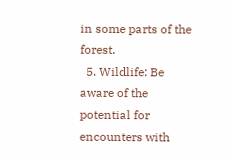in some parts of the forest.
  5. Wildlife: Be aware of the potential for encounters with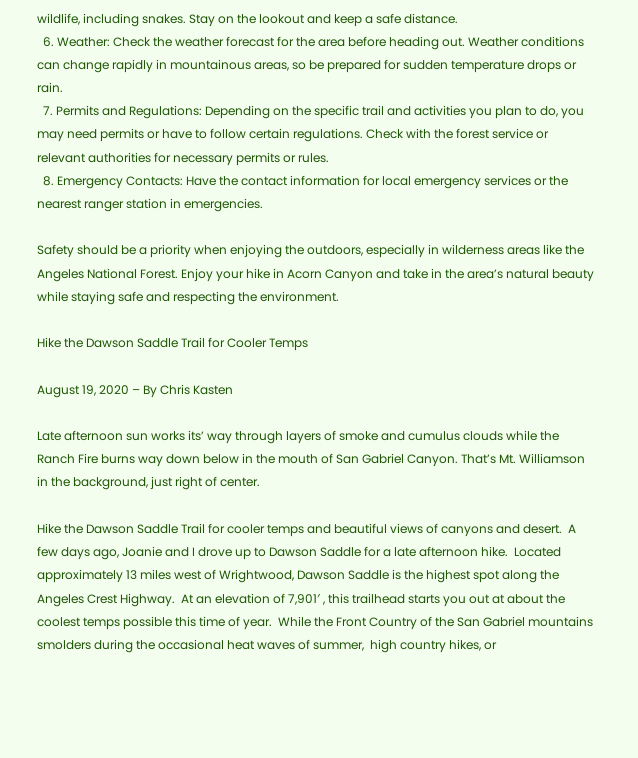wildlife, including snakes. Stay on the lookout and keep a safe distance.
  6. Weather: Check the weather forecast for the area before heading out. Weather conditions can change rapidly in mountainous areas, so be prepared for sudden temperature drops or rain.
  7. Permits and Regulations: Depending on the specific trail and activities you plan to do, you may need permits or have to follow certain regulations. Check with the forest service or relevant authorities for necessary permits or rules.
  8. Emergency Contacts: Have the contact information for local emergency services or the nearest ranger station in emergencies.

Safety should be a priority when enjoying the outdoors, especially in wilderness areas like the Angeles National Forest. Enjoy your hike in Acorn Canyon and take in the area’s natural beauty while staying safe and respecting the environment.

Hike the Dawson Saddle Trail for Cooler Temps

August 19, 2020 – By Chris Kasten

Late afternoon sun works its’ way through layers of smoke and cumulus clouds while the Ranch Fire burns way down below in the mouth of San Gabriel Canyon. That’s Mt. Williamson in the background, just right of center.

Hike the Dawson Saddle Trail for cooler temps and beautiful views of canyons and desert.  A few days ago, Joanie and I drove up to Dawson Saddle for a late afternoon hike.  Located approximately 13 miles west of Wrightwood, Dawson Saddle is the highest spot along the Angeles Crest Highway.  At an elevation of 7,901′ , this trailhead starts you out at about the coolest temps possible this time of year.  While the Front Country of the San Gabriel mountains smolders during the occasional heat waves of summer,  high country hikes, or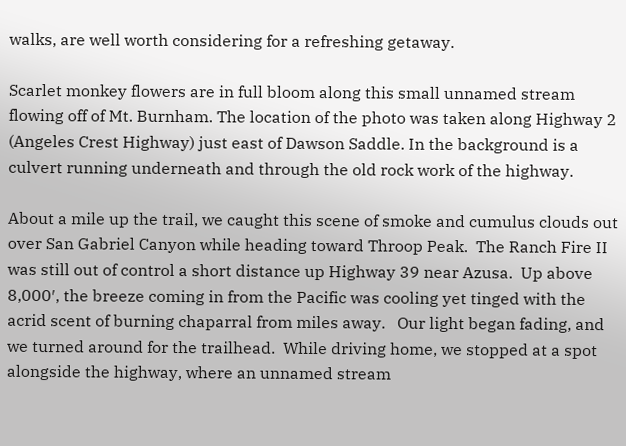walks, are well worth considering for a refreshing getaway.

Scarlet monkey flowers are in full bloom along this small unnamed stream flowing off of Mt. Burnham. The location of the photo was taken along Highway 2 (Angeles Crest Highway) just east of Dawson Saddle. In the background is a culvert running underneath and through the old rock work of the highway.

About a mile up the trail, we caught this scene of smoke and cumulus clouds out over San Gabriel Canyon while heading toward Throop Peak.  The Ranch Fire II was still out of control a short distance up Highway 39 near Azusa.  Up above 8,000′, the breeze coming in from the Pacific was cooling yet tinged with the acrid scent of burning chaparral from miles away.   Our light began fading, and we turned around for the trailhead.  While driving home, we stopped at a spot alongside the highway, where an unnamed stream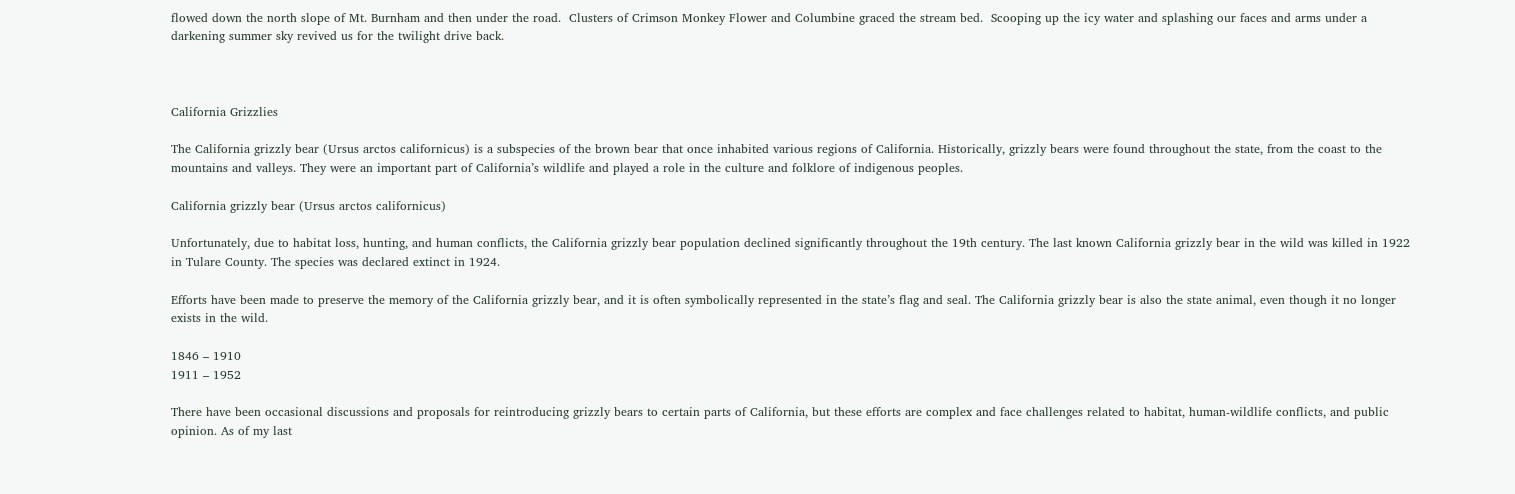flowed down the north slope of Mt. Burnham and then under the road.  Clusters of Crimson Monkey Flower and Columbine graced the stream bed.  Scooping up the icy water and splashing our faces and arms under a darkening summer sky revived us for the twilight drive back.



California Grizzlies

The California grizzly bear (Ursus arctos californicus) is a subspecies of the brown bear that once inhabited various regions of California. Historically, grizzly bears were found throughout the state, from the coast to the mountains and valleys. They were an important part of California’s wildlife and played a role in the culture and folklore of indigenous peoples.

California grizzly bear (Ursus arctos californicus)

Unfortunately, due to habitat loss, hunting, and human conflicts, the California grizzly bear population declined significantly throughout the 19th century. The last known California grizzly bear in the wild was killed in 1922 in Tulare County. The species was declared extinct in 1924.

Efforts have been made to preserve the memory of the California grizzly bear, and it is often symbolically represented in the state’s flag and seal. The California grizzly bear is also the state animal, even though it no longer exists in the wild.

1846 – 1910
1911 – 1952

There have been occasional discussions and proposals for reintroducing grizzly bears to certain parts of California, but these efforts are complex and face challenges related to habitat, human-wildlife conflicts, and public opinion. As of my last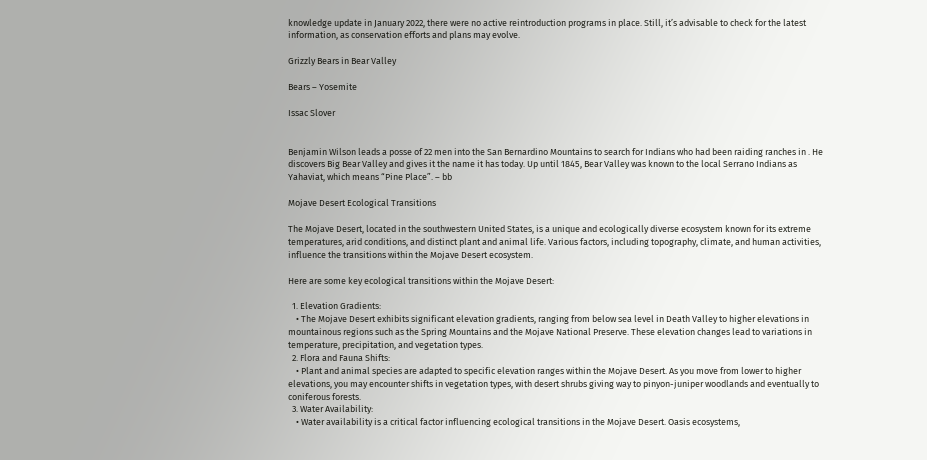knowledge update in January 2022, there were no active reintroduction programs in place. Still, it’s advisable to check for the latest information, as conservation efforts and plans may evolve.

Grizzly Bears in Bear Valley

Bears – Yosemite

Issac Slover


Benjamin Wilson leads a posse of 22 men into the San Bernardino Mountains to search for Indians who had been raiding ranches in . He discovers Big Bear Valley and gives it the name it has today. Up until 1845, Bear Valley was known to the local Serrano Indians as Yahaviat, which means “Pine Place”. – bb

Mojave Desert Ecological Transitions

The Mojave Desert, located in the southwestern United States, is a unique and ecologically diverse ecosystem known for its extreme temperatures, arid conditions, and distinct plant and animal life. Various factors, including topography, climate, and human activities, influence the transitions within the Mojave Desert ecosystem.

Here are some key ecological transitions within the Mojave Desert:

  1. Elevation Gradients:
    • The Mojave Desert exhibits significant elevation gradients, ranging from below sea level in Death Valley to higher elevations in mountainous regions such as the Spring Mountains and the Mojave National Preserve. These elevation changes lead to variations in temperature, precipitation, and vegetation types.
  2. Flora and Fauna Shifts:
    • Plant and animal species are adapted to specific elevation ranges within the Mojave Desert. As you move from lower to higher elevations, you may encounter shifts in vegetation types, with desert shrubs giving way to pinyon-juniper woodlands and eventually to coniferous forests.
  3. Water Availability:
    • Water availability is a critical factor influencing ecological transitions in the Mojave Desert. Oasis ecosystems,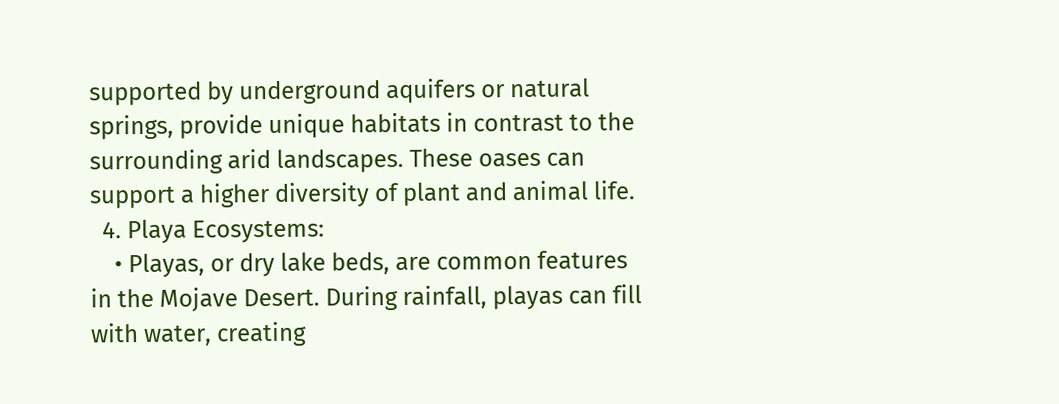supported by underground aquifers or natural springs, provide unique habitats in contrast to the surrounding arid landscapes. These oases can support a higher diversity of plant and animal life.
  4. Playa Ecosystems:
    • Playas, or dry lake beds, are common features in the Mojave Desert. During rainfall, playas can fill with water, creating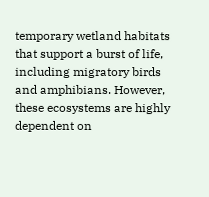temporary wetland habitats that support a burst of life, including migratory birds and amphibians. However, these ecosystems are highly dependent on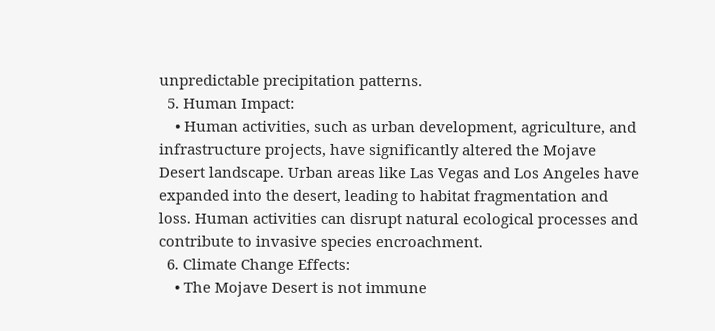unpredictable precipitation patterns.
  5. Human Impact:
    • Human activities, such as urban development, agriculture, and infrastructure projects, have significantly altered the Mojave Desert landscape. Urban areas like Las Vegas and Los Angeles have expanded into the desert, leading to habitat fragmentation and loss. Human activities can disrupt natural ecological processes and contribute to invasive species encroachment.
  6. Climate Change Effects:
    • The Mojave Desert is not immune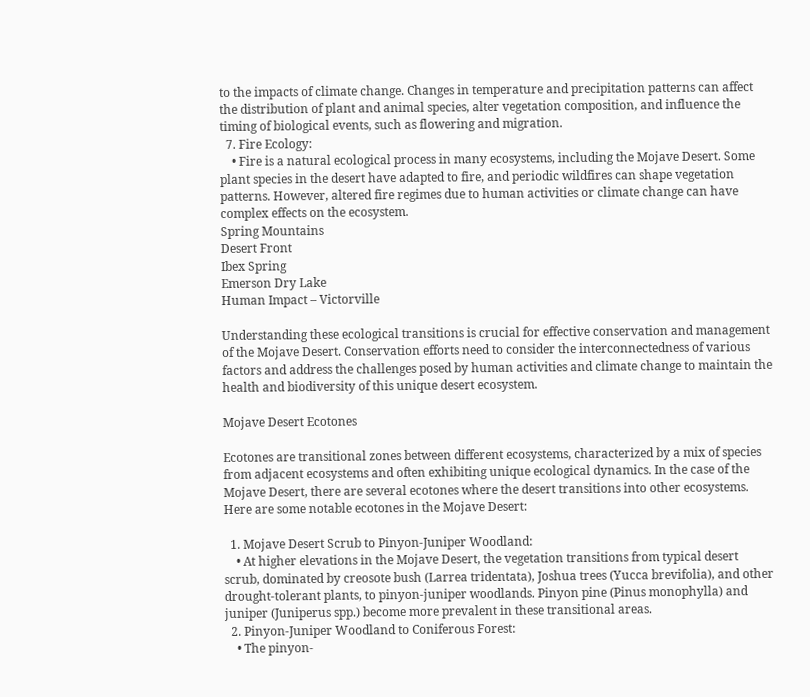to the impacts of climate change. Changes in temperature and precipitation patterns can affect the distribution of plant and animal species, alter vegetation composition, and influence the timing of biological events, such as flowering and migration.
  7. Fire Ecology:
    • Fire is a natural ecological process in many ecosystems, including the Mojave Desert. Some plant species in the desert have adapted to fire, and periodic wildfires can shape vegetation patterns. However, altered fire regimes due to human activities or climate change can have complex effects on the ecosystem.
Spring Mountains
Desert Front
Ibex Spring
Emerson Dry Lake
Human Impact – Victorville

Understanding these ecological transitions is crucial for effective conservation and management of the Mojave Desert. Conservation efforts need to consider the interconnectedness of various factors and address the challenges posed by human activities and climate change to maintain the health and biodiversity of this unique desert ecosystem.

Mojave Desert Ecotones

Ecotones are transitional zones between different ecosystems, characterized by a mix of species from adjacent ecosystems and often exhibiting unique ecological dynamics. In the case of the Mojave Desert, there are several ecotones where the desert transitions into other ecosystems. Here are some notable ecotones in the Mojave Desert:

  1. Mojave Desert Scrub to Pinyon-Juniper Woodland:
    • At higher elevations in the Mojave Desert, the vegetation transitions from typical desert scrub, dominated by creosote bush (Larrea tridentata), Joshua trees (Yucca brevifolia), and other drought-tolerant plants, to pinyon-juniper woodlands. Pinyon pine (Pinus monophylla) and juniper (Juniperus spp.) become more prevalent in these transitional areas.
  2. Pinyon-Juniper Woodland to Coniferous Forest:
    • The pinyon-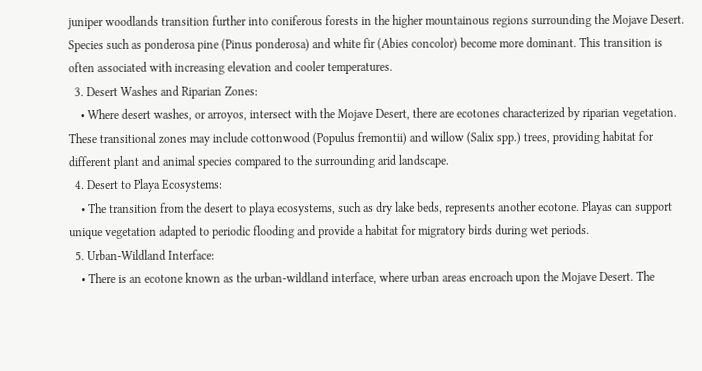juniper woodlands transition further into coniferous forests in the higher mountainous regions surrounding the Mojave Desert. Species such as ponderosa pine (Pinus ponderosa) and white fir (Abies concolor) become more dominant. This transition is often associated with increasing elevation and cooler temperatures.
  3. Desert Washes and Riparian Zones:
    • Where desert washes, or arroyos, intersect with the Mojave Desert, there are ecotones characterized by riparian vegetation. These transitional zones may include cottonwood (Populus fremontii) and willow (Salix spp.) trees, providing habitat for different plant and animal species compared to the surrounding arid landscape.
  4. Desert to Playa Ecosystems:
    • The transition from the desert to playa ecosystems, such as dry lake beds, represents another ecotone. Playas can support unique vegetation adapted to periodic flooding and provide a habitat for migratory birds during wet periods.
  5. Urban-Wildland Interface:
    • There is an ecotone known as the urban-wildland interface, where urban areas encroach upon the Mojave Desert. The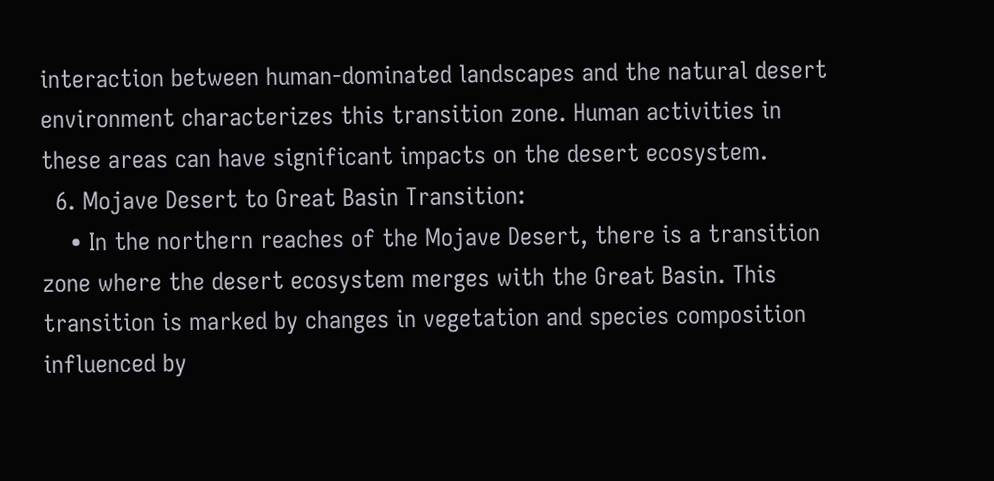interaction between human-dominated landscapes and the natural desert environment characterizes this transition zone. Human activities in these areas can have significant impacts on the desert ecosystem.
  6. Mojave Desert to Great Basin Transition:
    • In the northern reaches of the Mojave Desert, there is a transition zone where the desert ecosystem merges with the Great Basin. This transition is marked by changes in vegetation and species composition influenced by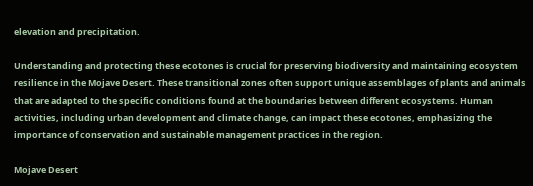elevation and precipitation.

Understanding and protecting these ecotones is crucial for preserving biodiversity and maintaining ecosystem resilience in the Mojave Desert. These transitional zones often support unique assemblages of plants and animals that are adapted to the specific conditions found at the boundaries between different ecosystems. Human activities, including urban development and climate change, can impact these ecotones, emphasizing the importance of conservation and sustainable management practices in the region.

Mojave Desert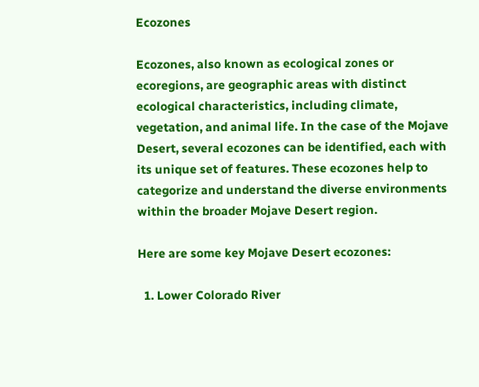Ecozones

Ecozones, also known as ecological zones or ecoregions, are geographic areas with distinct ecological characteristics, including climate, vegetation, and animal life. In the case of the Mojave Desert, several ecozones can be identified, each with its unique set of features. These ecozones help to categorize and understand the diverse environments within the broader Mojave Desert region.

Here are some key Mojave Desert ecozones:

  1. Lower Colorado River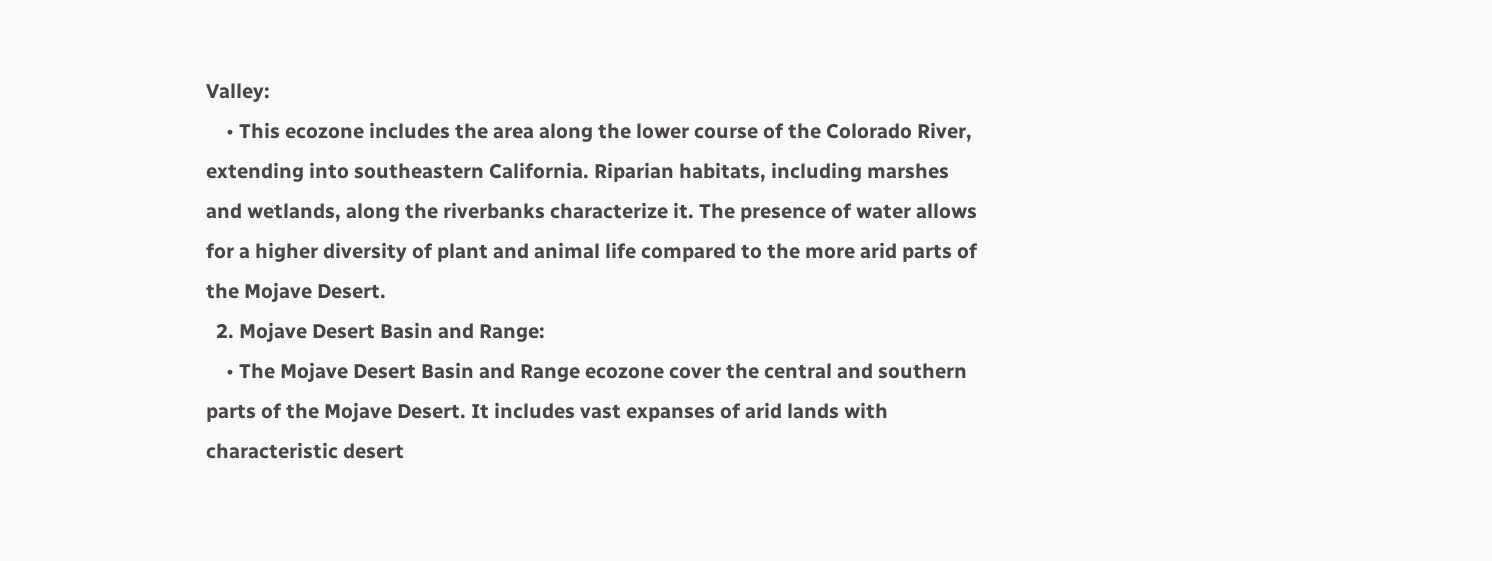Valley:
    • This ecozone includes the area along the lower course of the Colorado River, extending into southeastern California. Riparian habitats, including marshes and wetlands, along the riverbanks characterize it. The presence of water allows for a higher diversity of plant and animal life compared to the more arid parts of the Mojave Desert.
  2. Mojave Desert Basin and Range:
    • The Mojave Desert Basin and Range ecozone cover the central and southern parts of the Mojave Desert. It includes vast expanses of arid lands with characteristic desert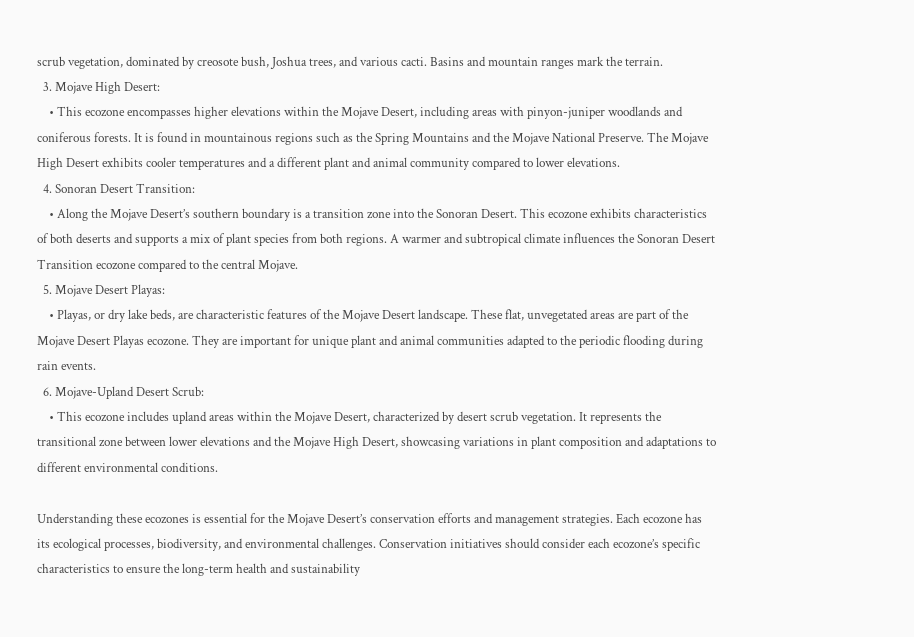scrub vegetation, dominated by creosote bush, Joshua trees, and various cacti. Basins and mountain ranges mark the terrain.
  3. Mojave High Desert:
    • This ecozone encompasses higher elevations within the Mojave Desert, including areas with pinyon-juniper woodlands and coniferous forests. It is found in mountainous regions such as the Spring Mountains and the Mojave National Preserve. The Mojave High Desert exhibits cooler temperatures and a different plant and animal community compared to lower elevations.
  4. Sonoran Desert Transition:
    • Along the Mojave Desert’s southern boundary is a transition zone into the Sonoran Desert. This ecozone exhibits characteristics of both deserts and supports a mix of plant species from both regions. A warmer and subtropical climate influences the Sonoran Desert Transition ecozone compared to the central Mojave.
  5. Mojave Desert Playas:
    • Playas, or dry lake beds, are characteristic features of the Mojave Desert landscape. These flat, unvegetated areas are part of the Mojave Desert Playas ecozone. They are important for unique plant and animal communities adapted to the periodic flooding during rain events.
  6. Mojave-Upland Desert Scrub:
    • This ecozone includes upland areas within the Mojave Desert, characterized by desert scrub vegetation. It represents the transitional zone between lower elevations and the Mojave High Desert, showcasing variations in plant composition and adaptations to different environmental conditions.

Understanding these ecozones is essential for the Mojave Desert’s conservation efforts and management strategies. Each ecozone has its ecological processes, biodiversity, and environmental challenges. Conservation initiatives should consider each ecozone’s specific characteristics to ensure the long-term health and sustainability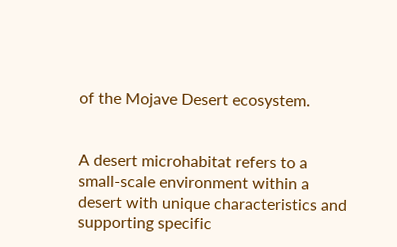of the Mojave Desert ecosystem.


A desert microhabitat refers to a small-scale environment within a desert with unique characteristics and supporting specific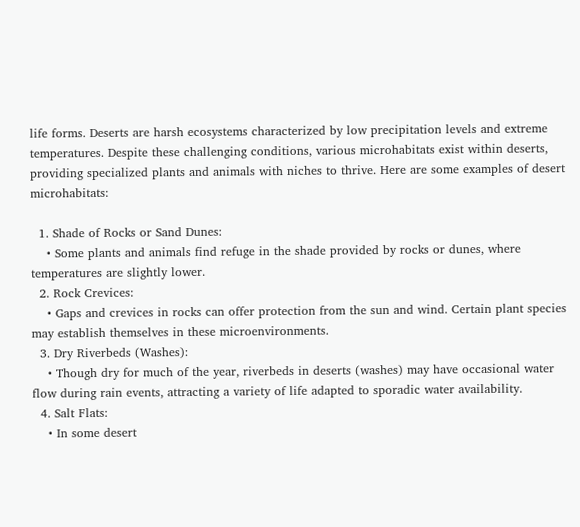life forms. Deserts are harsh ecosystems characterized by low precipitation levels and extreme temperatures. Despite these challenging conditions, various microhabitats exist within deserts, providing specialized plants and animals with niches to thrive. Here are some examples of desert microhabitats:

  1. Shade of Rocks or Sand Dunes:
    • Some plants and animals find refuge in the shade provided by rocks or dunes, where temperatures are slightly lower.
  2. Rock Crevices:
    • Gaps and crevices in rocks can offer protection from the sun and wind. Certain plant species may establish themselves in these microenvironments.
  3. Dry Riverbeds (Washes):
    • Though dry for much of the year, riverbeds in deserts (washes) may have occasional water flow during rain events, attracting a variety of life adapted to sporadic water availability.
  4. Salt Flats:
    • In some desert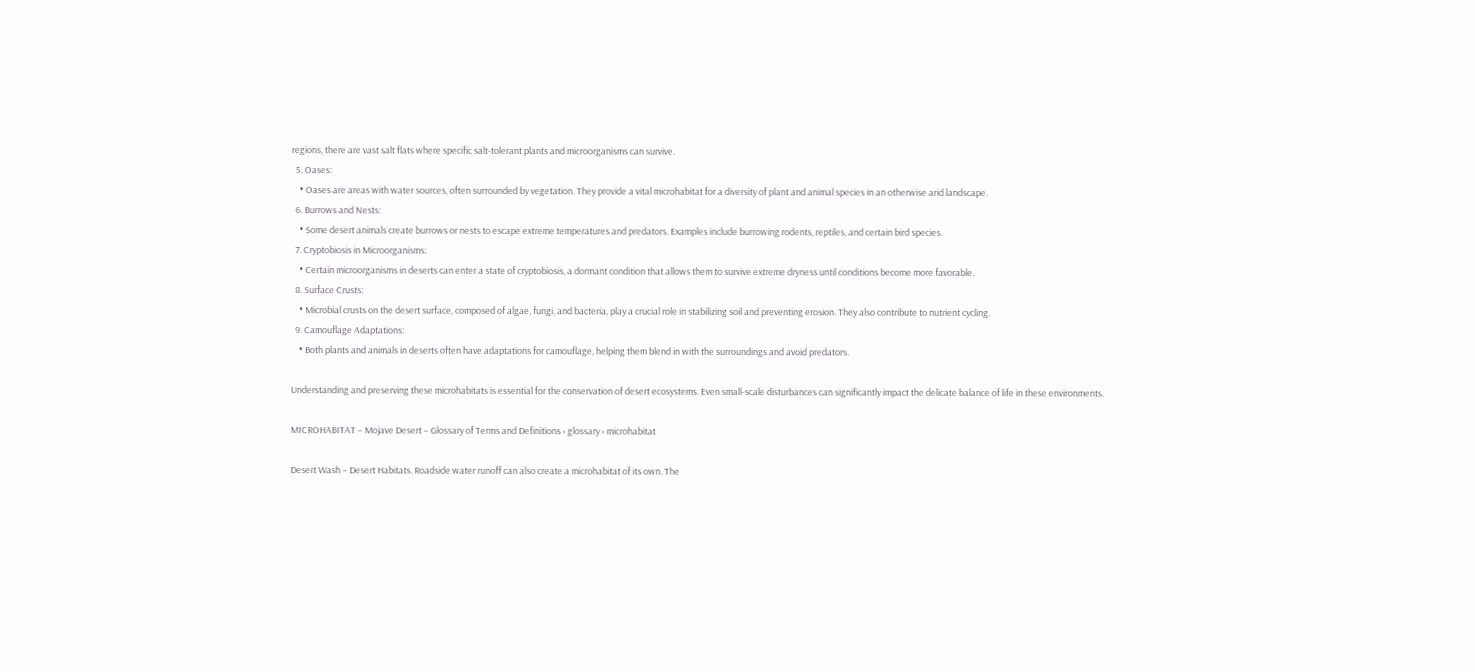regions, there are vast salt flats where specific salt-tolerant plants and microorganisms can survive.
  5. Oases:
    • Oases are areas with water sources, often surrounded by vegetation. They provide a vital microhabitat for a diversity of plant and animal species in an otherwise arid landscape.
  6. Burrows and Nests:
    • Some desert animals create burrows or nests to escape extreme temperatures and predators. Examples include burrowing rodents, reptiles, and certain bird species.
  7. Cryptobiosis in Microorganisms:
    • Certain microorganisms in deserts can enter a state of cryptobiosis, a dormant condition that allows them to survive extreme dryness until conditions become more favorable.
  8. Surface Crusts:
    • Microbial crusts on the desert surface, composed of algae, fungi, and bacteria, play a crucial role in stabilizing soil and preventing erosion. They also contribute to nutrient cycling.
  9. Camouflage Adaptations:
    • Both plants and animals in deserts often have adaptations for camouflage, helping them blend in with the surroundings and avoid predators.

Understanding and preserving these microhabitats is essential for the conservation of desert ecosystems. Even small-scale disturbances can significantly impact the delicate balance of life in these environments.

MICROHABITAT – Mojave Desert – Glossary of Terms and Definitions › glossary › microhabitat

Desert Wash – Desert Habitats. Roadside water runoff can also create a microhabitat of its own. The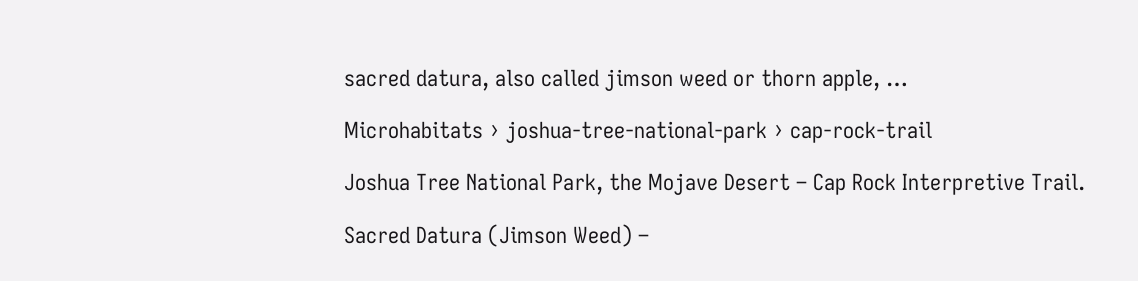sacred datura, also called jimson weed or thorn apple, …

Microhabitats › joshua-tree-national-park › cap-rock-trail

Joshua Tree National Park, the Mojave Desert – Cap Rock Interpretive Trail.

Sacred Datura (Jimson Weed) –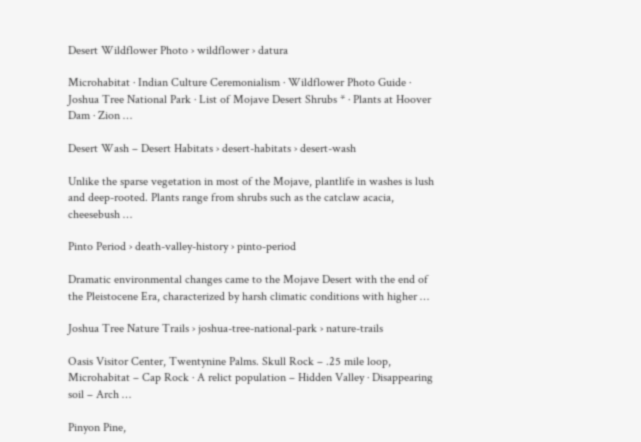Desert Wildflower Photo › wildflower › datura

Microhabitat · Indian Culture Ceremonialism · Wildflower Photo Guide · Joshua Tree National Park · List of Mojave Desert Shrubs * · Plants at Hoover Dam · Zion …

Desert Wash – Desert Habitats › desert-habitats › desert-wash

Unlike the sparse vegetation in most of the Mojave, plantlife in washes is lush and deep-rooted. Plants range from shrubs such as the catclaw acacia, cheesebush …

Pinto Period › death-valley-history › pinto-period

Dramatic environmental changes came to the Mojave Desert with the end of the Pleistocene Era, characterized by harsh climatic conditions with higher …

Joshua Tree Nature Trails › joshua-tree-national-park › nature-trails

Oasis Visitor Center, Twentynine Palms. Skull Rock – .25 mile loop, Microhabitat – Cap Rock · A relict population – Hidden Valley · Disappearing soil – Arch …

Pinyon Pine,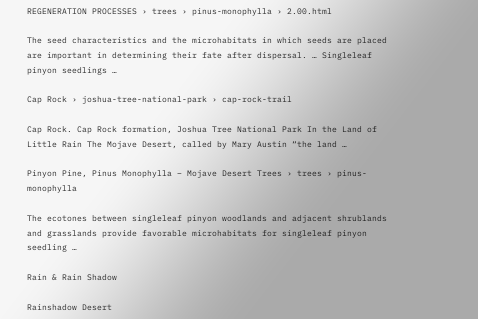REGENERATION PROCESSES › trees › pinus-monophylla › 2.00.html

The seed characteristics and the microhabitats in which seeds are placed are important in determining their fate after dispersal. … Singleleaf pinyon seedlings …

Cap Rock › joshua-tree-national-park › cap-rock-trail

Cap Rock. Cap Rock formation, Joshua Tree National Park In the Land of Little Rain The Mojave Desert, called by Mary Austin “the land …

Pinyon Pine, Pinus Monophylla – Mojave Desert Trees › trees › pinus-monophylla

The ecotones between singleleaf pinyon woodlands and adjacent shrublands and grasslands provide favorable microhabitats for singleleaf pinyon seedling …

Rain & Rain Shadow

Rainshadow Desert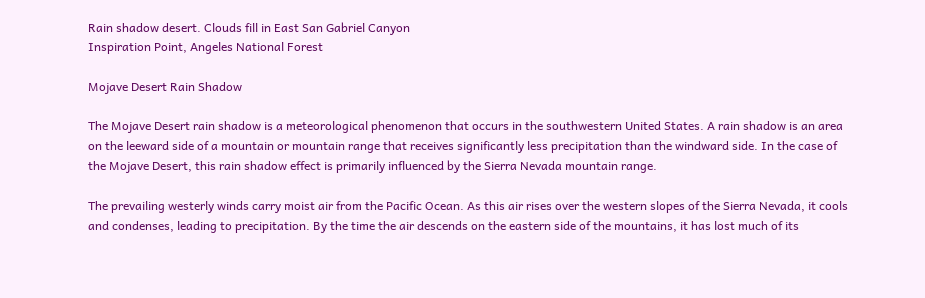Rain shadow desert. Clouds fill in East San Gabriel Canyon
Inspiration Point, Angeles National Forest

Mojave Desert Rain Shadow

The Mojave Desert rain shadow is a meteorological phenomenon that occurs in the southwestern United States. A rain shadow is an area on the leeward side of a mountain or mountain range that receives significantly less precipitation than the windward side. In the case of the Mojave Desert, this rain shadow effect is primarily influenced by the Sierra Nevada mountain range.

The prevailing westerly winds carry moist air from the Pacific Ocean. As this air rises over the western slopes of the Sierra Nevada, it cools and condenses, leading to precipitation. By the time the air descends on the eastern side of the mountains, it has lost much of its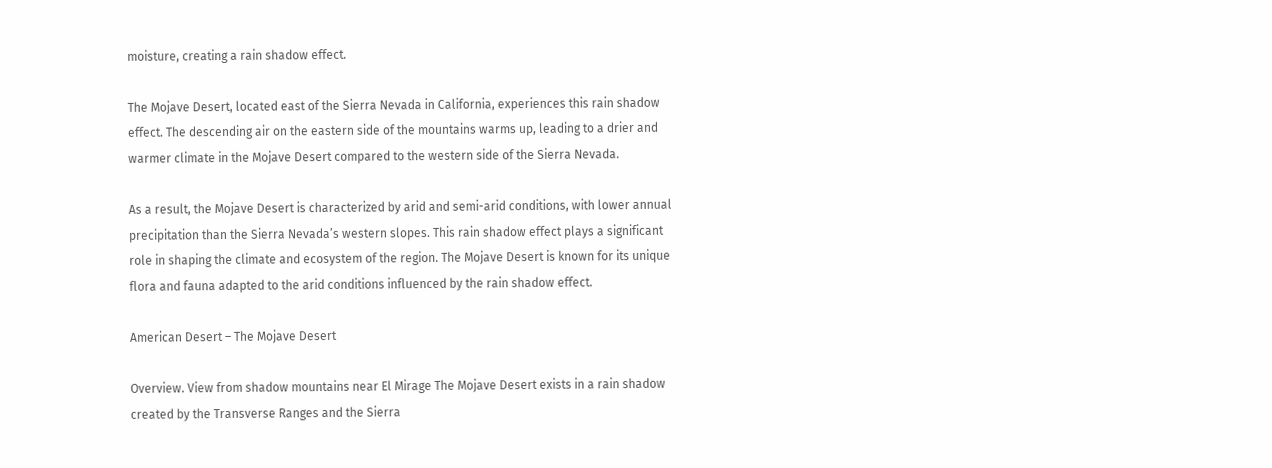moisture, creating a rain shadow effect.

The Mojave Desert, located east of the Sierra Nevada in California, experiences this rain shadow effect. The descending air on the eastern side of the mountains warms up, leading to a drier and warmer climate in the Mojave Desert compared to the western side of the Sierra Nevada.

As a result, the Mojave Desert is characterized by arid and semi-arid conditions, with lower annual precipitation than the Sierra Nevada’s western slopes. This rain shadow effect plays a significant role in shaping the climate and ecosystem of the region. The Mojave Desert is known for its unique flora and fauna adapted to the arid conditions influenced by the rain shadow effect.

American Desert – The Mojave Desert

Overview. View from shadow mountains near El Mirage The Mojave Desert exists in a rain shadow created by the Transverse Ranges and the Sierra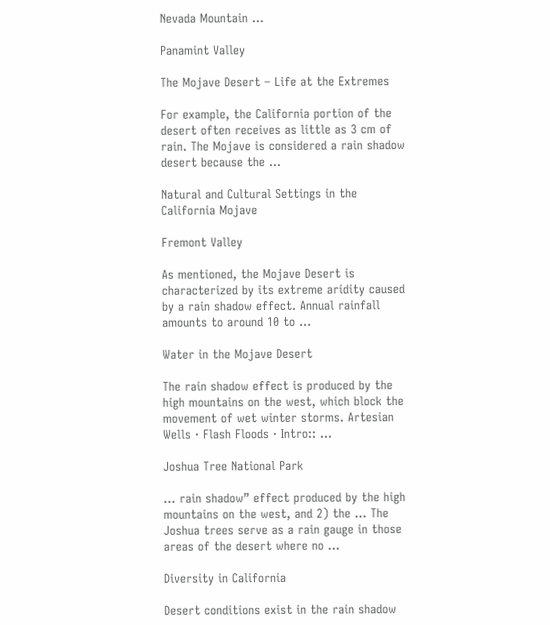Nevada Mountain …

Panamint Valley

The Mojave Desert – Life at the Extremes

For example, the California portion of the desert often receives as little as 3 cm of rain. The Mojave is considered a rain shadow desert because the …

Natural and Cultural Settings in the California Mojave

Fremont Valley

As mentioned, the Mojave Desert is characterized by its extreme aridity caused by a rain shadow effect. Annual rainfall amounts to around 10 to …

Water in the Mojave Desert

The rain shadow effect is produced by the high mountains on the west, which block the movement of wet winter storms. Artesian Wells · Flash Floods · Intro:: …

Joshua Tree National Park

… rain shadow” effect produced by the high mountains on the west, and 2) the … The Joshua trees serve as a rain gauge in those areas of the desert where no …

Diversity in California

Desert conditions exist in the rain shadow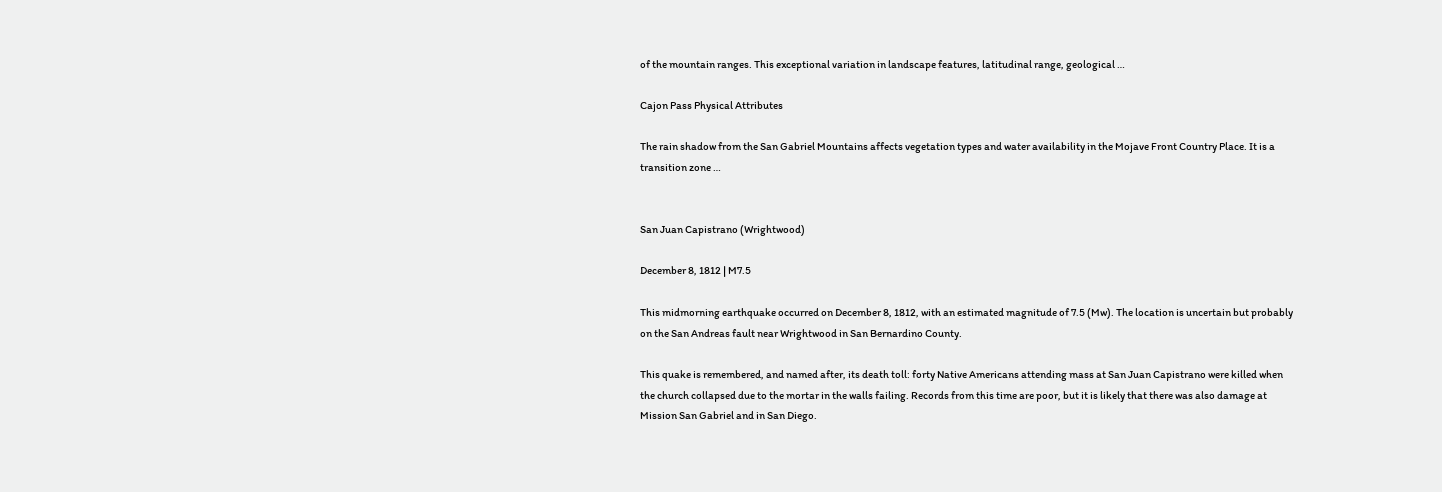of the mountain ranges. This exceptional variation in landscape features, latitudinal range, geological …

Cajon Pass Physical Attributes

The rain shadow from the San Gabriel Mountains affects vegetation types and water availability in the Mojave Front Country Place. It is a transition zone …


San Juan Capistrano (Wrightwood)

December 8, 1812 | M7.5

This midmorning earthquake occurred on December 8, 1812, with an estimated magnitude of 7.5 (Mw). The location is uncertain but probably on the San Andreas fault near Wrightwood in San Bernardino County.

This quake is remembered, and named after, its death toll: forty Native Americans attending mass at San Juan Capistrano were killed when the church collapsed due to the mortar in the walls failing. Records from this time are poor, but it is likely that there was also damage at Mission San Gabriel and in San Diego.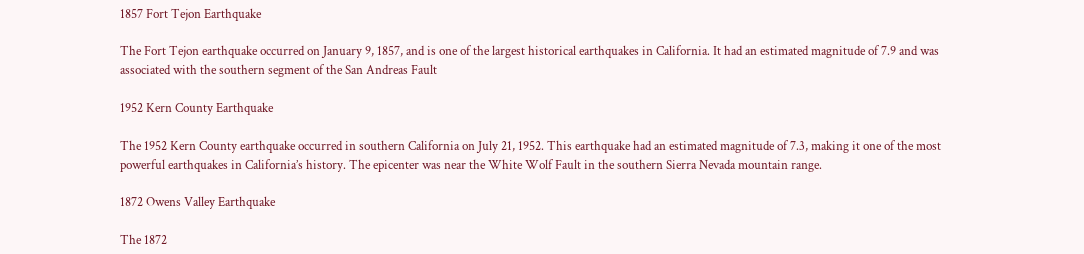1857 Fort Tejon Earthquake

The Fort Tejon earthquake occurred on January 9, 1857, and is one of the largest historical earthquakes in California. It had an estimated magnitude of 7.9 and was associated with the southern segment of the San Andreas Fault

1952 Kern County Earthquake

The 1952 Kern County earthquake occurred in southern California on July 21, 1952. This earthquake had an estimated magnitude of 7.3, making it one of the most powerful earthquakes in California’s history. The epicenter was near the White Wolf Fault in the southern Sierra Nevada mountain range.

1872 Owens Valley Earthquake

The 1872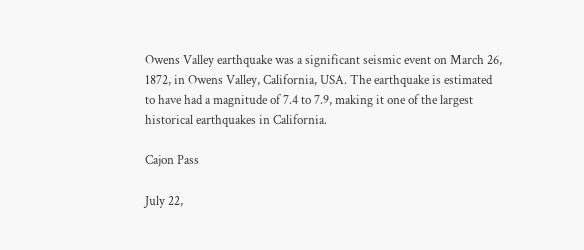Owens Valley earthquake was a significant seismic event on March 26, 1872, in Owens Valley, California, USA. The earthquake is estimated to have had a magnitude of 7.4 to 7.9, making it one of the largest historical earthquakes in California.

Cajon Pass

July 22,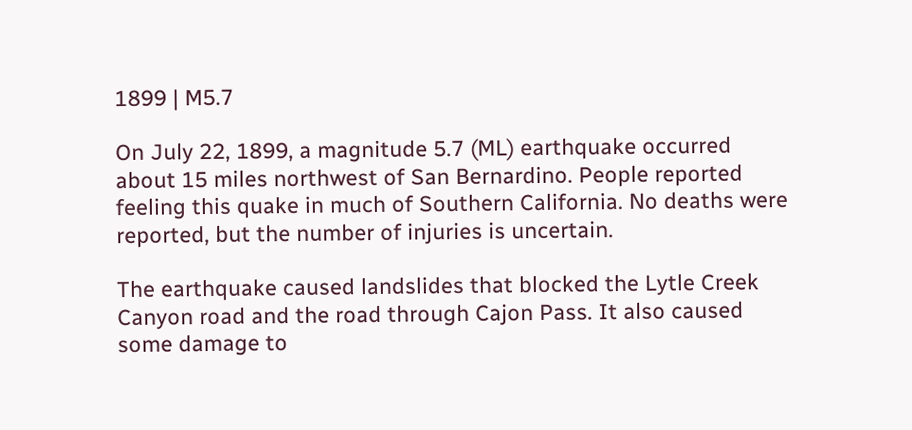1899 | M5.7

On July 22, 1899, a magnitude 5.7 (ML) earthquake occurred about 15 miles northwest of San Bernardino. People reported feeling this quake in much of Southern California. No deaths were reported, but the number of injuries is uncertain.

The earthquake caused landslides that blocked the Lytle Creek Canyon road and the road through Cajon Pass. It also caused some damage to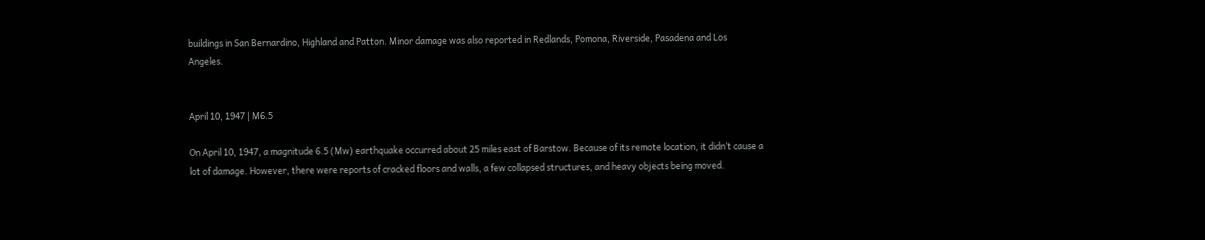buildings in San Bernardino, Highland and Patton. Minor damage was also reported in Redlands, Pomona, Riverside, Pasadena and Los Angeles.


April 10, 1947 | M6.5

On April 10, 1947, a magnitude 6.5 (Mw) earthquake occurred about 25 miles east of Barstow. Because of its remote location, it didn’t cause a lot of damage. However, there were reports of cracked floors and walls, a few collapsed structures, and heavy objects being moved.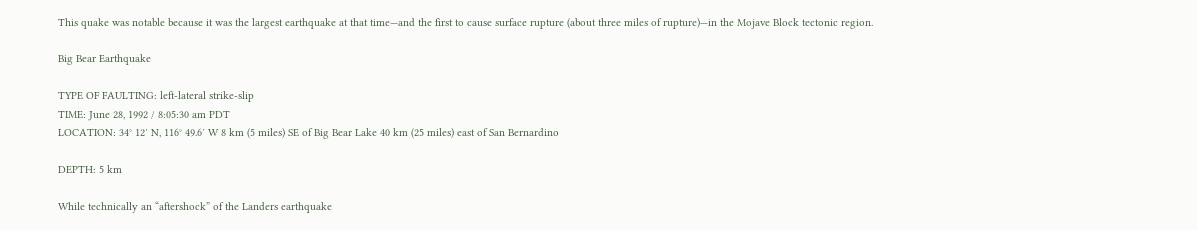This quake was notable because it was the largest earthquake at that time—and the first to cause surface rupture (about three miles of rupture)—in the Mojave Block tectonic region.

Big Bear Earthquake

TYPE OF FAULTING: left-lateral strike-slip
TIME: June 28, 1992 / 8:05:30 am PDT
LOCATION: 34° 12′ N, 116° 49.6′ W 8 km (5 miles) SE of Big Bear Lake 40 km (25 miles) east of San Bernardino

DEPTH: 5 km

While technically an “aftershock” of the Landers earthquake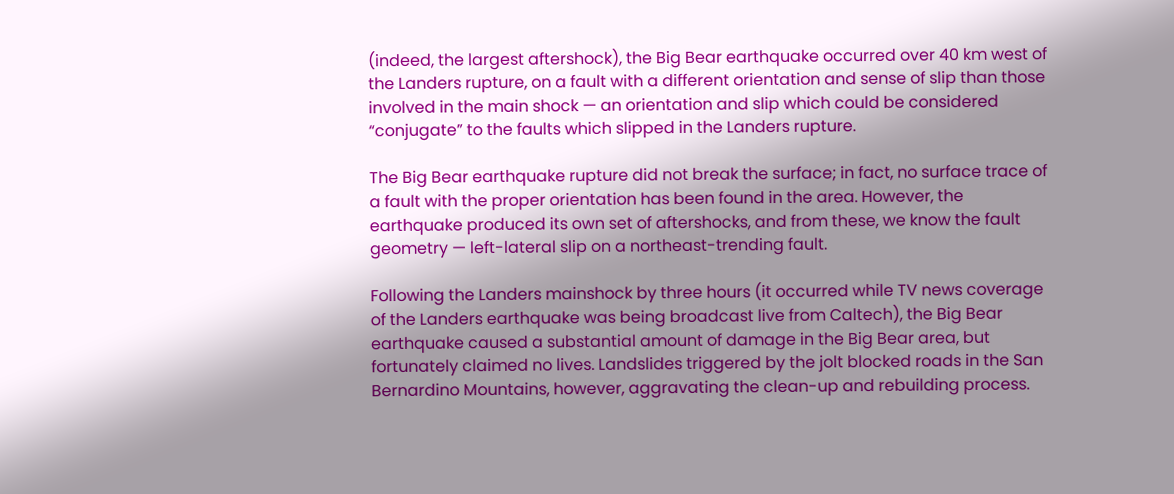(indeed, the largest aftershock), the Big Bear earthquake occurred over 40 km west of the Landers rupture, on a fault with a different orientation and sense of slip than those involved in the main shock — an orientation and slip which could be considered “conjugate” to the faults which slipped in the Landers rupture.

The Big Bear earthquake rupture did not break the surface; in fact, no surface trace of a fault with the proper orientation has been found in the area. However, the earthquake produced its own set of aftershocks, and from these, we know the fault geometry — left-lateral slip on a northeast-trending fault.

Following the Landers mainshock by three hours (it occurred while TV news coverage of the Landers earthquake was being broadcast live from Caltech), the Big Bear earthquake caused a substantial amount of damage in the Big Bear area, but fortunately claimed no lives. Landslides triggered by the jolt blocked roads in the San Bernardino Mountains, however, aggravating the clean-up and rebuilding process.